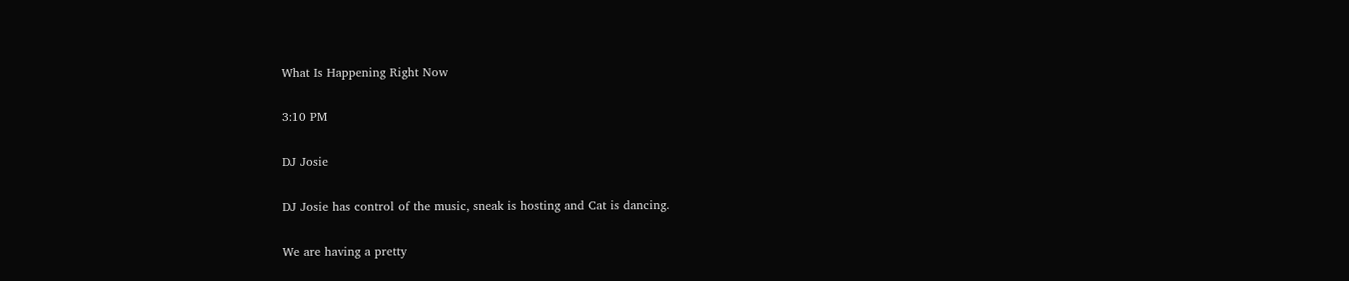What Is Happening Right Now

3:10 PM

DJ Josie

DJ Josie has control of the music, sneak is hosting and Cat is dancing.

We are having a pretty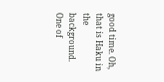good time. Oh, that is Haku in the background. One of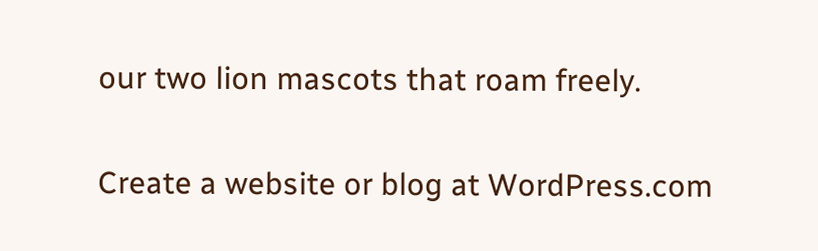our two lion mascots that roam freely.

Create a website or blog at WordPress.com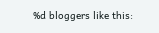%d bloggers like this: